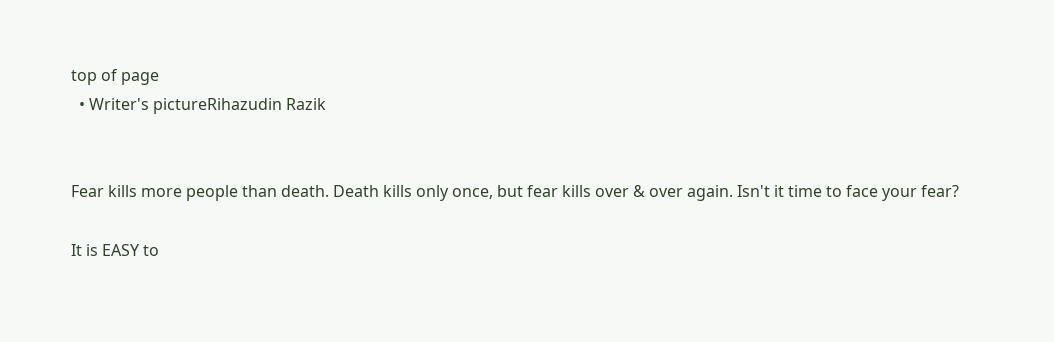top of page
  • Writer's pictureRihazudin Razik


Fear kills more people than death. Death kills only once, but fear kills over & over again. Isn't it time to face your fear?

It is EASY to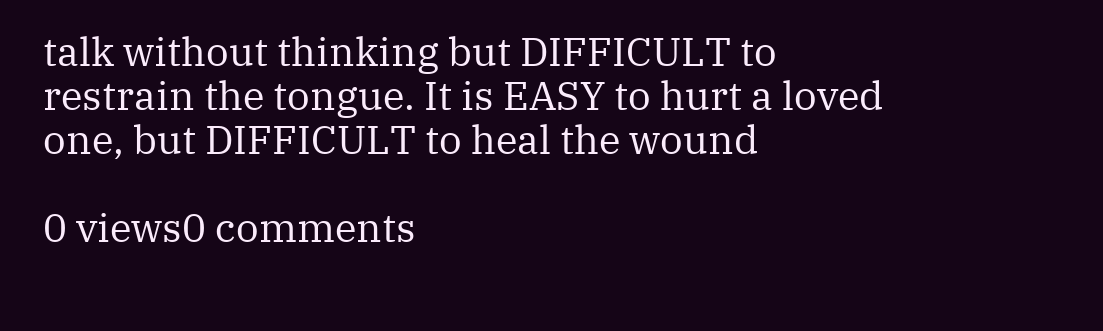talk without thinking but DIFFICULT to restrain the tongue. It is EASY to hurt a loved one, but DIFFICULT to heal the wound

0 views0 comments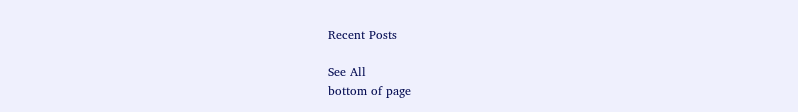Recent Posts

See All
bottom of page